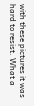with these pictures it was hard to resist. What a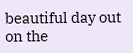beautiful day out on the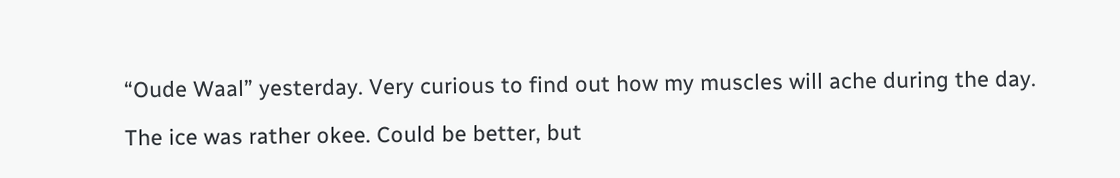“Oude Waal” yesterday. Very curious to find out how my muscles will ache during the day.

The ice was rather okee. Could be better, but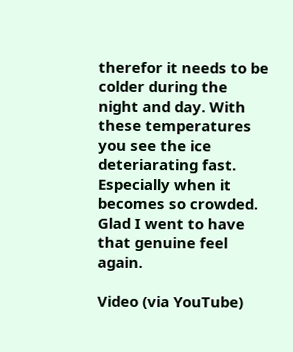therefor it needs to be colder during the night and day. With these temperatures you see the ice deteriarating fast. Especially when it becomes so crowded. Glad I went to have that genuine feel again.

Video (via YouTube)